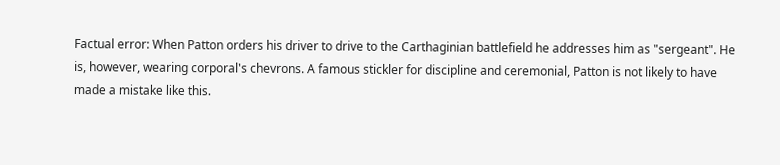Factual error: When Patton orders his driver to drive to the Carthaginian battlefield he addresses him as "sergeant". He is, however, wearing corporal's chevrons. A famous stickler for discipline and ceremonial, Patton is not likely to have made a mistake like this.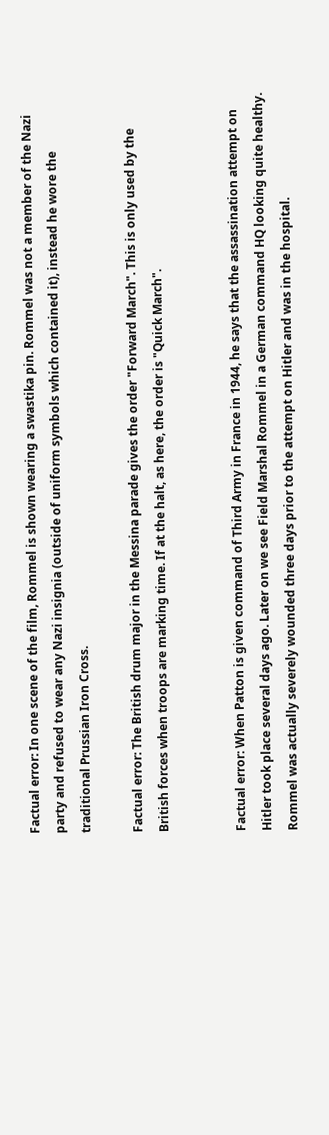Factual error: In one scene of the film, Rommel is shown wearing a swastika pin. Rommel was not a member of the Nazi party and refused to wear any Nazi insignia (outside of uniform symbols which contained it), instead he wore the traditional Prussian Iron Cross.

Factual error: The British drum major in the Messina parade gives the order "Forward March". This is only used by the British forces when troops are marking time. If at the halt, as here, the order is "Quick March".


Factual error: When Patton is given command of Third Army in France in 1944, he says that the assassination attempt on Hitler took place several days ago. Later on we see Field Marshal Rommel in a German command HQ looking quite healthy. Rommel was actually severely wounded three days prior to the attempt on Hitler and was in the hospital.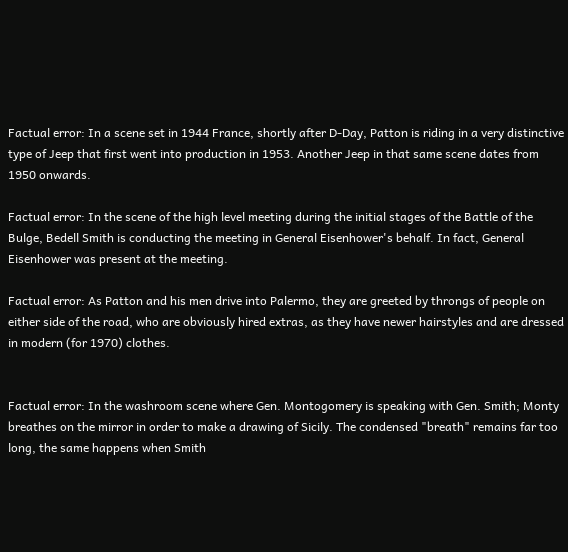Factual error: In a scene set in 1944 France, shortly after D-Day, Patton is riding in a very distinctive type of Jeep that first went into production in 1953. Another Jeep in that same scene dates from 1950 onwards.

Factual error: In the scene of the high level meeting during the initial stages of the Battle of the Bulge, Bedell Smith is conducting the meeting in General Eisenhower's behalf. In fact, General Eisenhower was present at the meeting.

Factual error: As Patton and his men drive into Palermo, they are greeted by throngs of people on either side of the road, who are obviously hired extras, as they have newer hairstyles and are dressed in modern (for 1970) clothes.


Factual error: In the washroom scene where Gen. Montogomery is speaking with Gen. Smith; Monty breathes on the mirror in order to make a drawing of Sicily. The condensed "breath" remains far too long, the same happens when Smith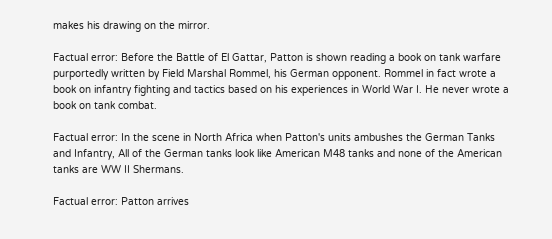makes his drawing on the mirror.

Factual error: Before the Battle of El Gattar, Patton is shown reading a book on tank warfare purportedly written by Field Marshal Rommel, his German opponent. Rommel in fact wrote a book on infantry fighting and tactics based on his experiences in World War I. He never wrote a book on tank combat.

Factual error: In the scene in North Africa when Patton's units ambushes the German Tanks and Infantry, All of the German tanks look like American M48 tanks and none of the American tanks are WW II Shermans.

Factual error: Patton arrives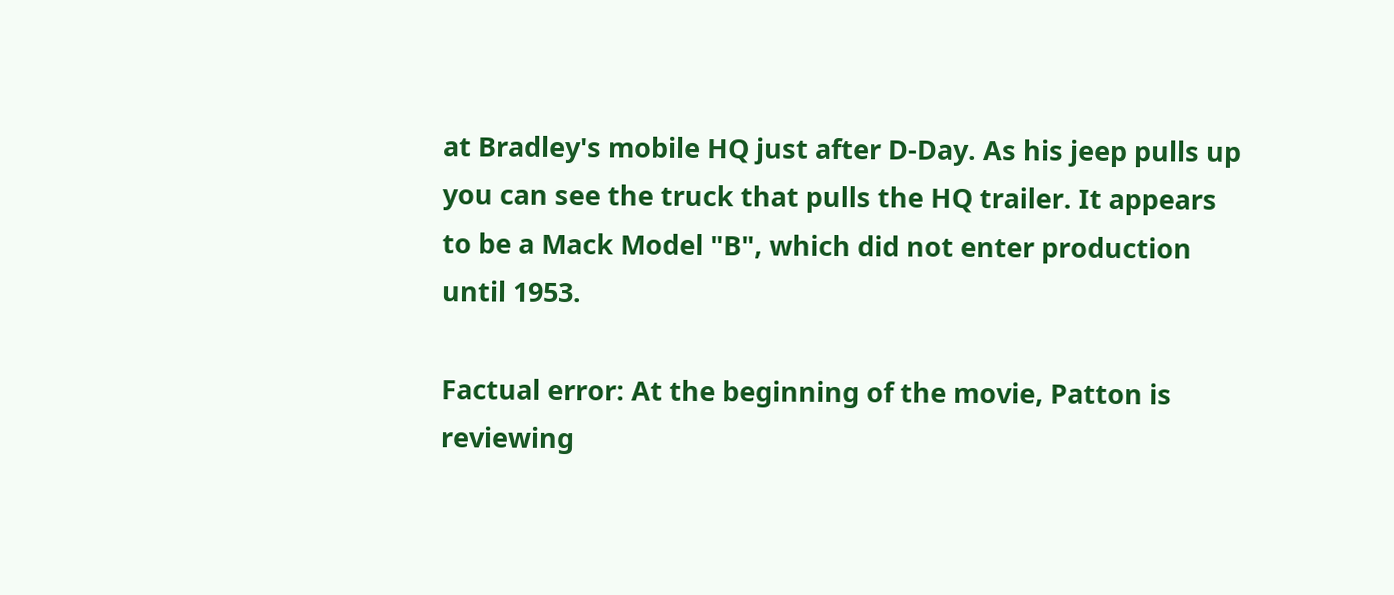at Bradley's mobile HQ just after D-Day. As his jeep pulls up you can see the truck that pulls the HQ trailer. It appears to be a Mack Model "B", which did not enter production until 1953.

Factual error: At the beginning of the movie, Patton is reviewing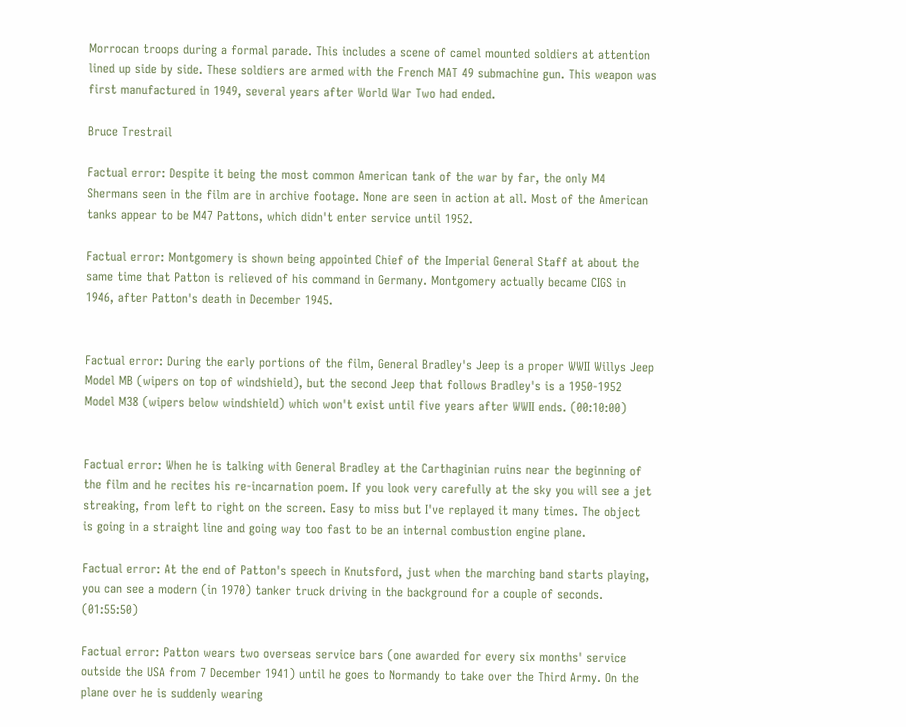Morrocan troops during a formal parade. This includes a scene of camel mounted soldiers at attention lined up side by side. These soldiers are armed with the French MAT 49 submachine gun. This weapon was first manufactured in 1949, several years after World War Two had ended.

Bruce Trestrail

Factual error: Despite it being the most common American tank of the war by far, the only M4 Shermans seen in the film are in archive footage. None are seen in action at all. Most of the American tanks appear to be M47 Pattons, which didn't enter service until 1952.

Factual error: Montgomery is shown being appointed Chief of the Imperial General Staff at about the same time that Patton is relieved of his command in Germany. Montgomery actually became CIGS in 1946, after Patton's death in December 1945.


Factual error: During the early portions of the film, General Bradley's Jeep is a proper WWII Willys Jeep Model MB (wipers on top of windshield), but the second Jeep that follows Bradley's is a 1950-1952 Model M38 (wipers below windshield) which won't exist until five years after WWII ends. (00:10:00)


Factual error: When he is talking with General Bradley at the Carthaginian ruins near the beginning of the film and he recites his re-incarnation poem. If you look very carefully at the sky you will see a jet streaking, from left to right on the screen. Easy to miss but I've replayed it many times. The object is going in a straight line and going way too fast to be an internal combustion engine plane.

Factual error: At the end of Patton's speech in Knutsford, just when the marching band starts playing, you can see a modern (in 1970) tanker truck driving in the background for a couple of seconds. (01:55:50)

Factual error: Patton wears two overseas service bars (one awarded for every six months' service outside the USA from 7 December 1941) until he goes to Normandy to take over the Third Army. On the plane over he is suddenly wearing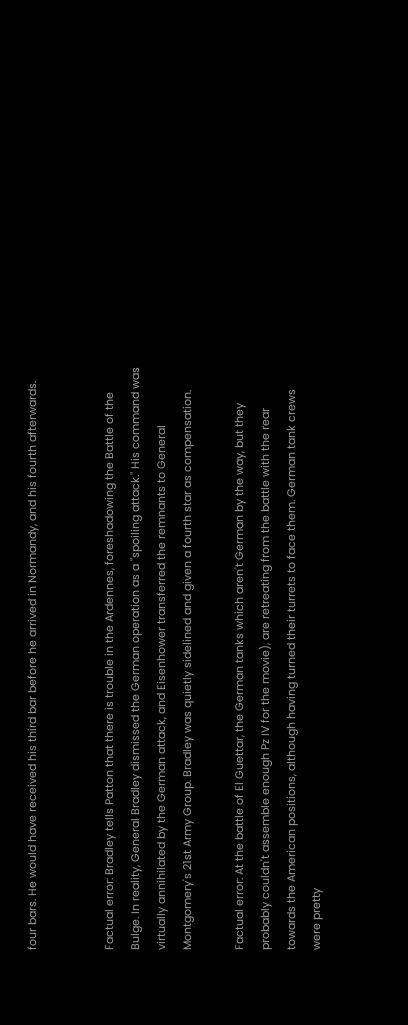four bars. He would have received his third bar before he arrived in Normandy, and his fourth afterwards.


Factual error: Bradley tells Patton that there is trouble in the Ardennes, foreshadowing the Battle of the Bulge. In reality, General Bradley dismissed the German operation as a "spoiling attack." His command was virtually annihilated by the German attack, and Eisenhower transferred the remnants to General Montgomery's 21st Army Group. Bradley was quietly sidelined and given a fourth star as compensation.

Factual error: At the battle of El Guettar, the German tanks which aren't German by the way, but they probably couldn't assemble enough Pz IV for the movie), are retreating from the battle with the rear towards the American positions, although having turned their turrets to face them. German tank crews were pretty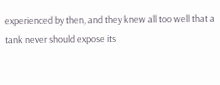experienced by then, and they knew all too well that a tank never should expose its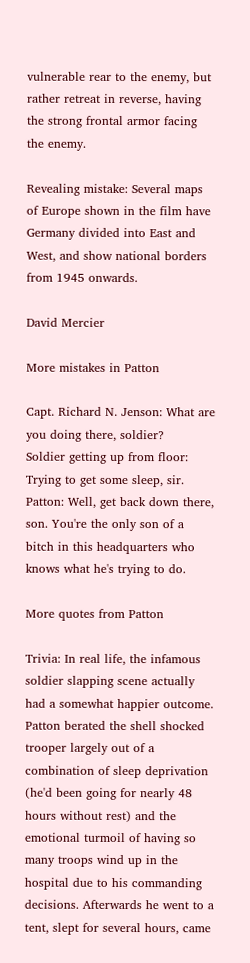vulnerable rear to the enemy, but rather retreat in reverse, having the strong frontal armor facing the enemy.

Revealing mistake: Several maps of Europe shown in the film have Germany divided into East and West, and show national borders from 1945 onwards.

David Mercier

More mistakes in Patton

Capt. Richard N. Jenson: What are you doing there, soldier?
Soldier getting up from floor: Trying to get some sleep, sir.
Patton: Well, get back down there, son. You're the only son of a bitch in this headquarters who knows what he's trying to do.

More quotes from Patton

Trivia: In real life, the infamous soldier slapping scene actually had a somewhat happier outcome. Patton berated the shell shocked trooper largely out of a combination of sleep deprivation (he'd been going for nearly 48 hours without rest) and the emotional turmoil of having so many troops wind up in the hospital due to his commanding decisions. Afterwards he went to a tent, slept for several hours, came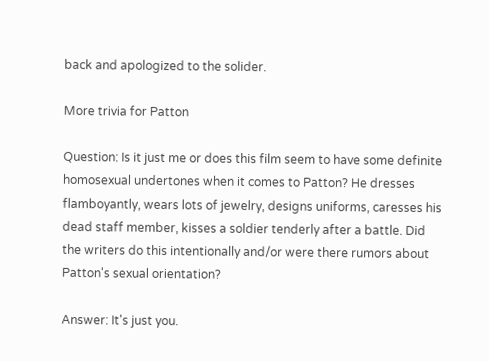back and apologized to the solider.

More trivia for Patton

Question: Is it just me or does this film seem to have some definite homosexual undertones when it comes to Patton? He dresses flamboyantly, wears lots of jewelry, designs uniforms, caresses his dead staff member, kisses a soldier tenderly after a battle. Did the writers do this intentionally and/or were there rumors about Patton's sexual orientation?

Answer: It's just you.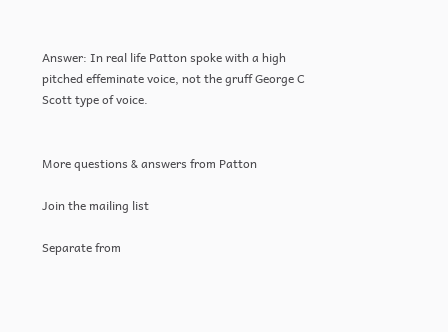Answer: In real life Patton spoke with a high pitched effeminate voice, not the gruff George C Scott type of voice.


More questions & answers from Patton

Join the mailing list

Separate from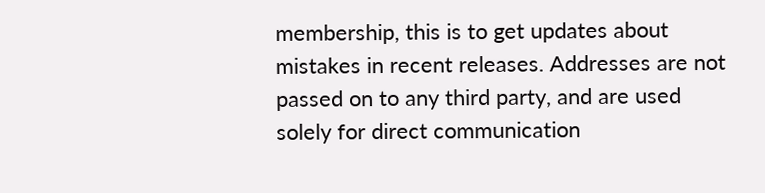membership, this is to get updates about mistakes in recent releases. Addresses are not passed on to any third party, and are used solely for direct communication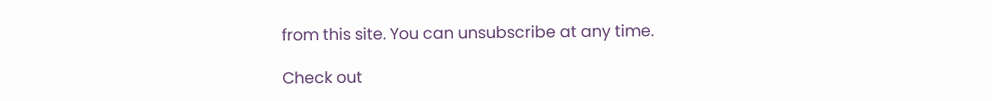from this site. You can unsubscribe at any time.

Check out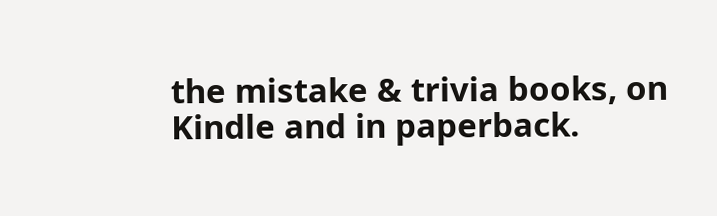the mistake & trivia books, on Kindle and in paperback.